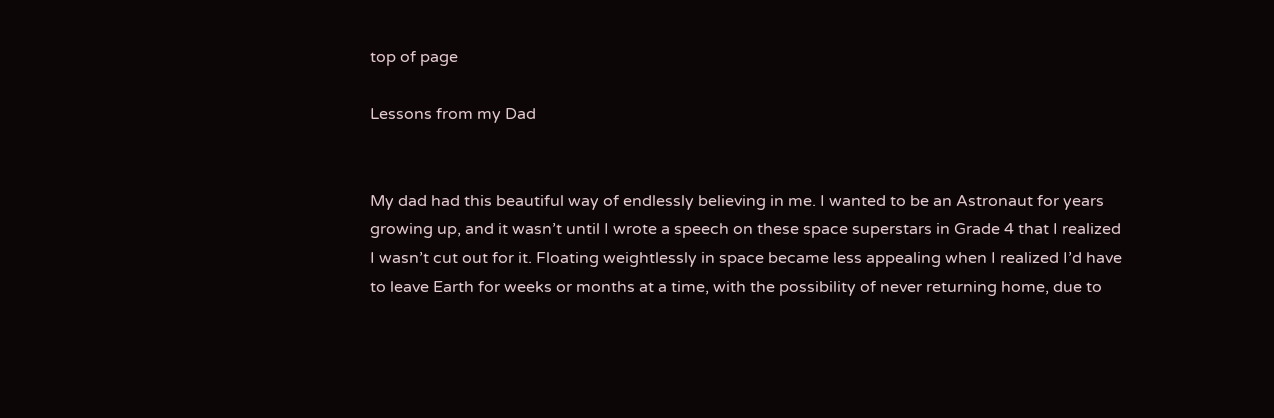top of page

Lessons from my Dad


My dad had this beautiful way of endlessly believing in me. I wanted to be an Astronaut for years growing up, and it wasn’t until I wrote a speech on these space superstars in Grade 4 that I realized I wasn’t cut out for it. Floating weightlessly in space became less appealing when I realized I’d have to leave Earth for weeks or months at a time, with the possibility of never returning home, due to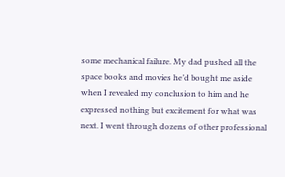some mechanical failure. My dad pushed all the space books and movies he’d bought me aside when I revealed my conclusion to him and he expressed nothing but excitement for what was next. I went through dozens of other professional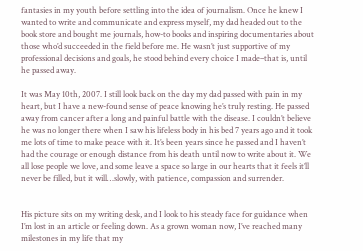fantasies in my youth before settling into the idea of journalism. Once he knew I wanted to write and communicate and express myself, my dad headed out to the book store and bought me journals, how-to books and inspiring documentaries about those who’d succeeded in the field before me. He wasn’t just supportive of my professional decisions and goals, he stood behind every choice I made–that is, until he passed away.

It was May 10th, 2007. I still look back on the day my dad passed with pain in my heart, but I have a new-found sense of peace knowing he’s truly resting. He passed away from cancer after a long and painful battle with the disease. I couldn’t believe he was no longer there when I saw his lifeless body in his bed 7 years ago and it took me lots of time to make peace with it. It’s been years since he passed and I haven’t had the courage or enough distance from his death until now to write about it. We all lose people we love, and some leave a space so large in our hearts that it feels it’ll never be filled, but it will…slowly, with patience, compassion and surrender.


His picture sits on my writing desk, and I look to his steady face for guidance when I’m lost in an article or feeling down. As a grown woman now, I’ve reached many milestones in my life that my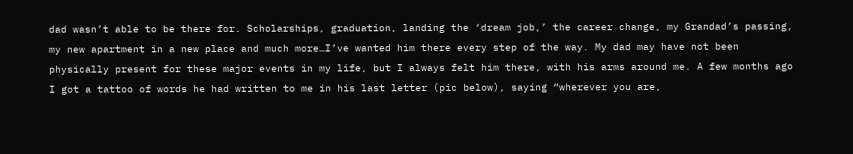dad wasn’t able to be there for. Scholarships, graduation, landing the ‘dream job,’ the career change, my Grandad’s passing, my new apartment in a new place and much more…I’ve wanted him there every step of the way. My dad may have not been physically present for these major events in my life, but I always felt him there, with his arms around me. A few months ago I got a tattoo of words he had written to me in his last letter (pic below), saying “wherever you are,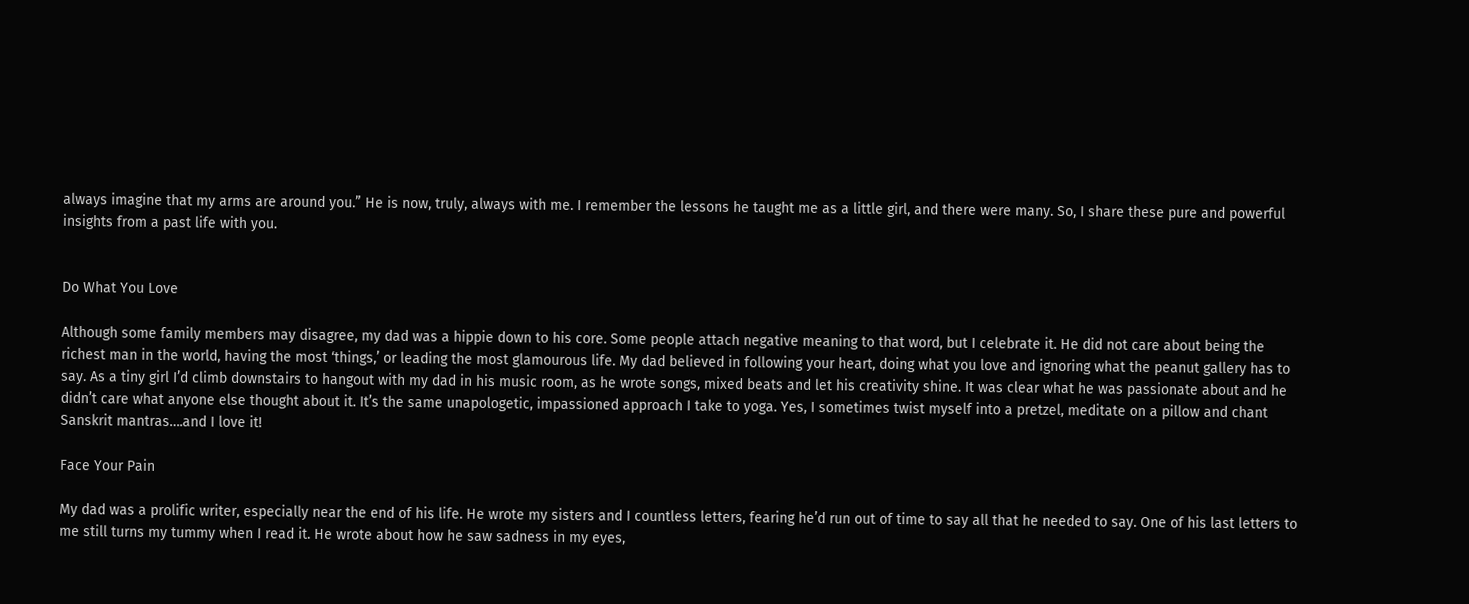always imagine that my arms are around you.” He is now, truly, always with me. I remember the lessons he taught me as a little girl, and there were many. So, I share these pure and powerful insights from a past life with you.


Do What You Love

Although some family members may disagree, my dad was a hippie down to his core. Some people attach negative meaning to that word, but I celebrate it. He did not care about being the richest man in the world, having the most ‘things,’ or leading the most glamourous life. My dad believed in following your heart, doing what you love and ignoring what the peanut gallery has to say. As a tiny girl I’d climb downstairs to hangout with my dad in his music room, as he wrote songs, mixed beats and let his creativity shine. It was clear what he was passionate about and he didn’t care what anyone else thought about it. It’s the same unapologetic, impassioned approach I take to yoga. Yes, I sometimes twist myself into a pretzel, meditate on a pillow and chant Sanskrit mantras….and I love it!

Face Your Pain

My dad was a prolific writer, especially near the end of his life. He wrote my sisters and I countless letters, fearing he’d run out of time to say all that he needed to say. One of his last letters to me still turns my tummy when I read it. He wrote about how he saw sadness in my eyes,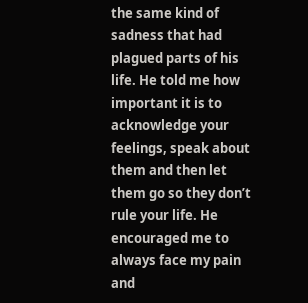the same kind of sadness that had plagued parts of his life. He told me how important it is to acknowledge your feelings, speak about them and then let them go so they don’t rule your life. He encouraged me to always face my pain and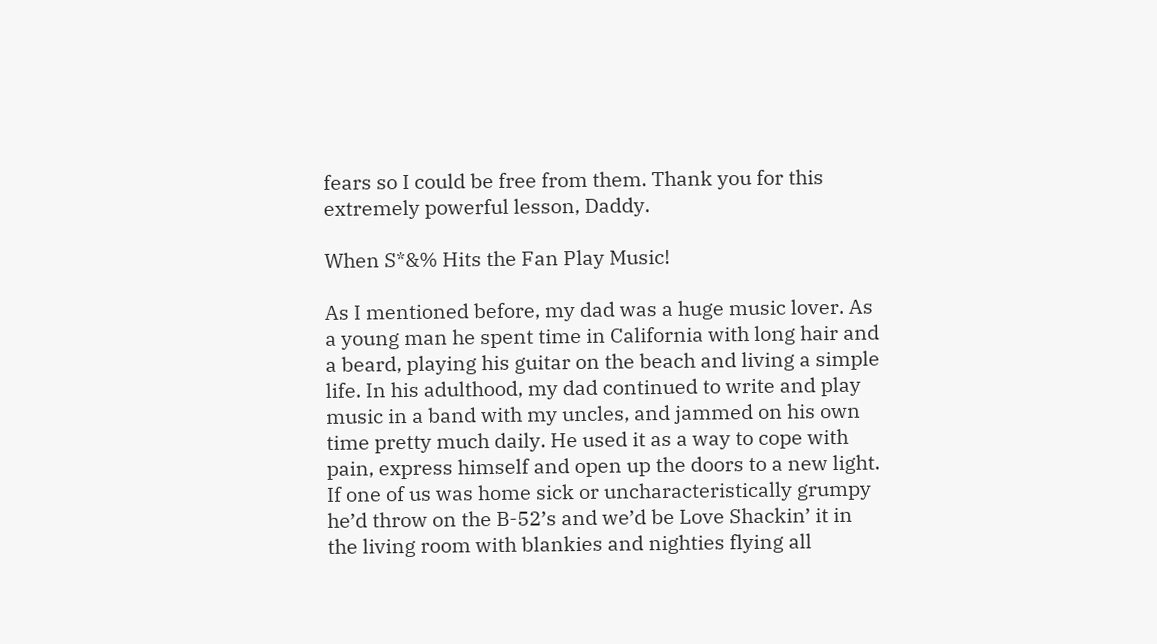fears so I could be free from them. Thank you for this extremely powerful lesson, Daddy.

When S*&% Hits the Fan Play Music!

As I mentioned before, my dad was a huge music lover. As a young man he spent time in California with long hair and a beard, playing his guitar on the beach and living a simple life. In his adulthood, my dad continued to write and play music in a band with my uncles, and jammed on his own time pretty much daily. He used it as a way to cope with pain, express himself and open up the doors to a new light. If one of us was home sick or uncharacteristically grumpy he’d throw on the B-52’s and we’d be Love Shackin’ it in the living room with blankies and nighties flying all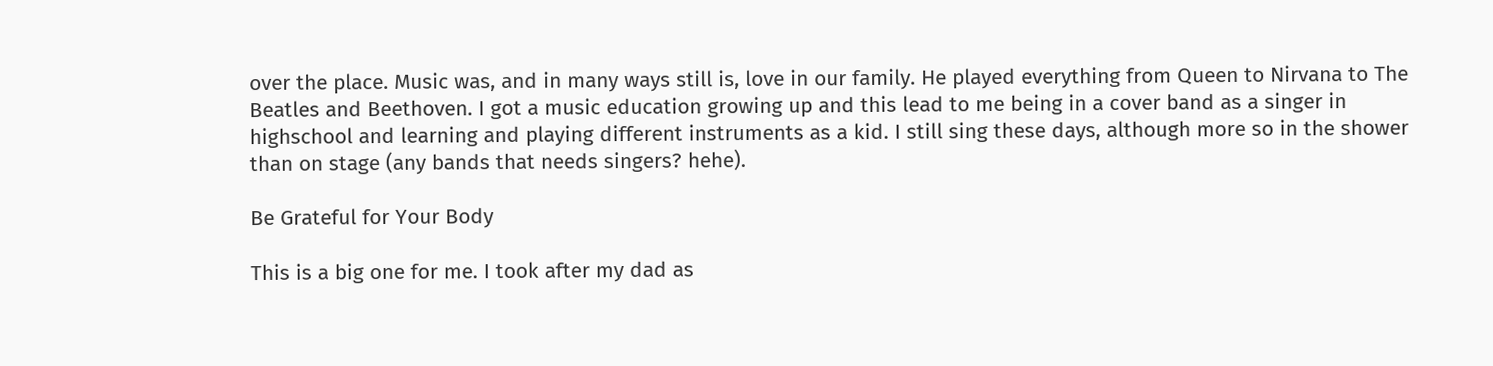over the place. Music was, and in many ways still is, love in our family. He played everything from Queen to Nirvana to The Beatles and Beethoven. I got a music education growing up and this lead to me being in a cover band as a singer in highschool and learning and playing different instruments as a kid. I still sing these days, although more so in the shower than on stage (any bands that needs singers? hehe).

Be Grateful for Your Body

This is a big one for me. I took after my dad as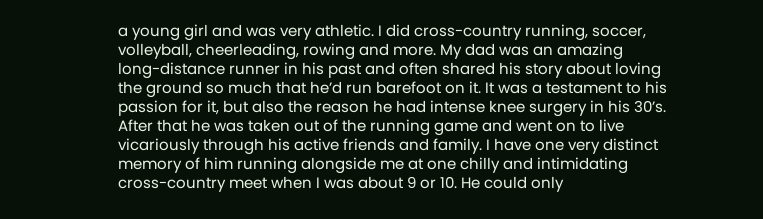a young girl and was very athletic. I did cross-country running, soccer, volleyball, cheerleading, rowing and more. My dad was an amazing long-distance runner in his past and often shared his story about loving the ground so much that he’d run barefoot on it. It was a testament to his passion for it, but also the reason he had intense knee surgery in his 30’s. After that he was taken out of the running game and went on to live vicariously through his active friends and family. I have one very distinct memory of him running alongside me at one chilly and intimidating cross-country meet when I was about 9 or 10. He could only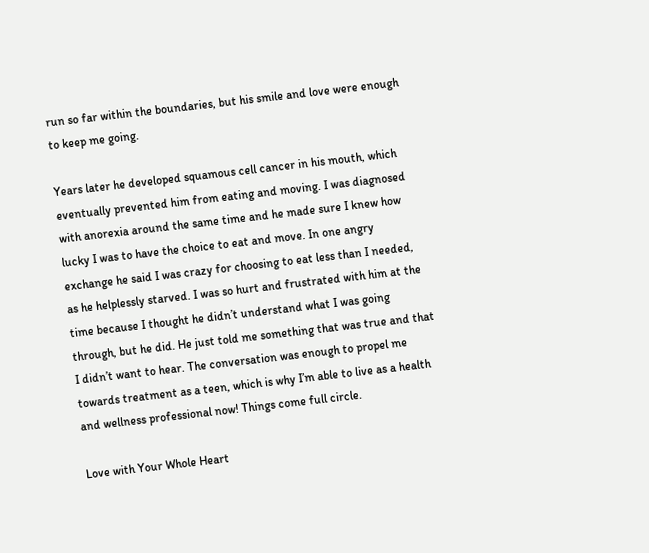run so far within the boundaries, but his smile and love were enough to keep me going.

Years later he developed squamous cell cancer in his mouth, which eventually prevented him from eating and moving. I was diagnosed with anorexia around the same time and he made sure I knew how lucky I was to have the choice to eat and move. In one angry exchange he said I was crazy for choosing to eat less than I needed, as he helplessly starved. I was so hurt and frustrated with him at the time because I thought he didn’t understand what I was going through, but he did. He just told me something that was true and that I didn’t want to hear. The conversation was enough to propel me towards treatment as a teen, which is why I’m able to live as a health and wellness professional now! Things come full circle.

Love with Your Whole Heart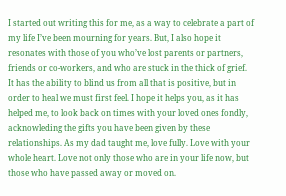I started out writing this for me, as a way to celebrate a part of my life I’ve been mourning for years. But, I also hope it resonates with those of you who’ve lost parents or partners, friends or co-workers, and who are stuck in the thick of grief. It has the ability to blind us from all that is positive, but in order to heal we must first feel. I hope it helps you, as it has helped me, to look back on times with your loved ones fondly, acknowleding the gifts you have been given by these relationships. As my dad taught me, love fully. Love with your whole heart. Love not only those who are in your life now, but those who have passed away or moved on.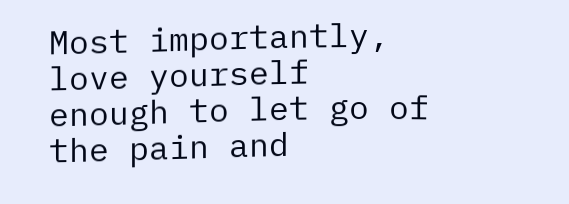Most importantly, love yourself enough to let go of the pain and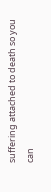suffering attached to death so you can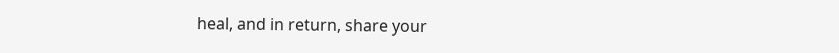heal, and in return, share your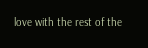love with the rest of the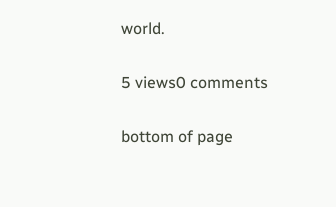world.


5 views0 comments


bottom of page